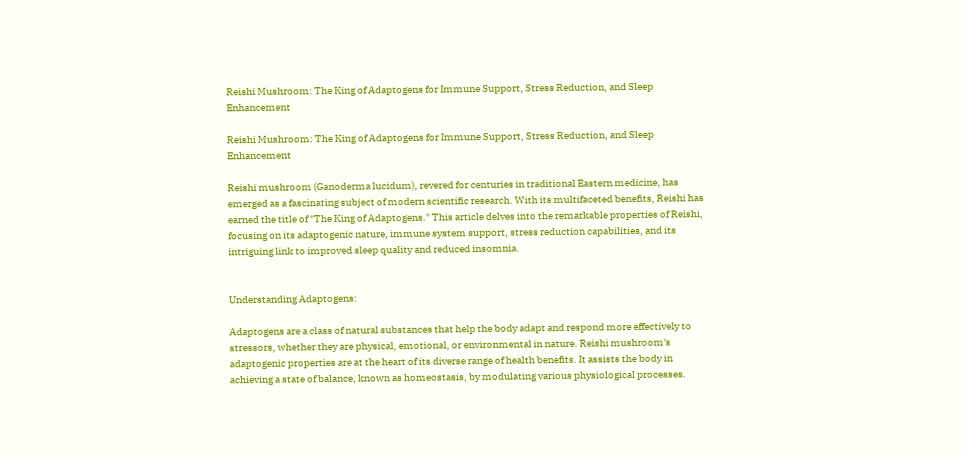Reishi Mushroom: The King of Adaptogens for Immune Support, Stress Reduction, and Sleep Enhancement

Reishi Mushroom: The King of Adaptogens for Immune Support, Stress Reduction, and Sleep Enhancement

Reishi mushroom (Ganoderma lucidum), revered for centuries in traditional Eastern medicine, has emerged as a fascinating subject of modern scientific research. With its multifaceted benefits, Reishi has earned the title of "The King of Adaptogens." This article delves into the remarkable properties of Reishi, focusing on its adaptogenic nature, immune system support, stress reduction capabilities, and its intriguing link to improved sleep quality and reduced insomnia.


Understanding Adaptogens:

Adaptogens are a class of natural substances that help the body adapt and respond more effectively to stressors, whether they are physical, emotional, or environmental in nature. Reishi mushroom's adaptogenic properties are at the heart of its diverse range of health benefits. It assists the body in achieving a state of balance, known as homeostasis, by modulating various physiological processes.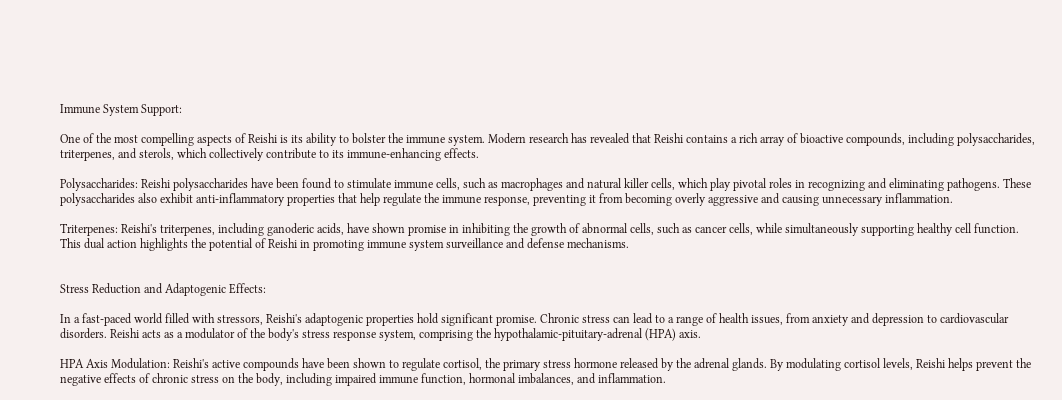Immune System Support:

One of the most compelling aspects of Reishi is its ability to bolster the immune system. Modern research has revealed that Reishi contains a rich array of bioactive compounds, including polysaccharides, triterpenes, and sterols, which collectively contribute to its immune-enhancing effects.

Polysaccharides: Reishi polysaccharides have been found to stimulate immune cells, such as macrophages and natural killer cells, which play pivotal roles in recognizing and eliminating pathogens. These polysaccharides also exhibit anti-inflammatory properties that help regulate the immune response, preventing it from becoming overly aggressive and causing unnecessary inflammation.

Triterpenes: Reishi's triterpenes, including ganoderic acids, have shown promise in inhibiting the growth of abnormal cells, such as cancer cells, while simultaneously supporting healthy cell function. This dual action highlights the potential of Reishi in promoting immune system surveillance and defense mechanisms.


Stress Reduction and Adaptogenic Effects:

In a fast-paced world filled with stressors, Reishi's adaptogenic properties hold significant promise. Chronic stress can lead to a range of health issues, from anxiety and depression to cardiovascular disorders. Reishi acts as a modulator of the body's stress response system, comprising the hypothalamic-pituitary-adrenal (HPA) axis.

HPA Axis Modulation: Reishi's active compounds have been shown to regulate cortisol, the primary stress hormone released by the adrenal glands. By modulating cortisol levels, Reishi helps prevent the negative effects of chronic stress on the body, including impaired immune function, hormonal imbalances, and inflammation.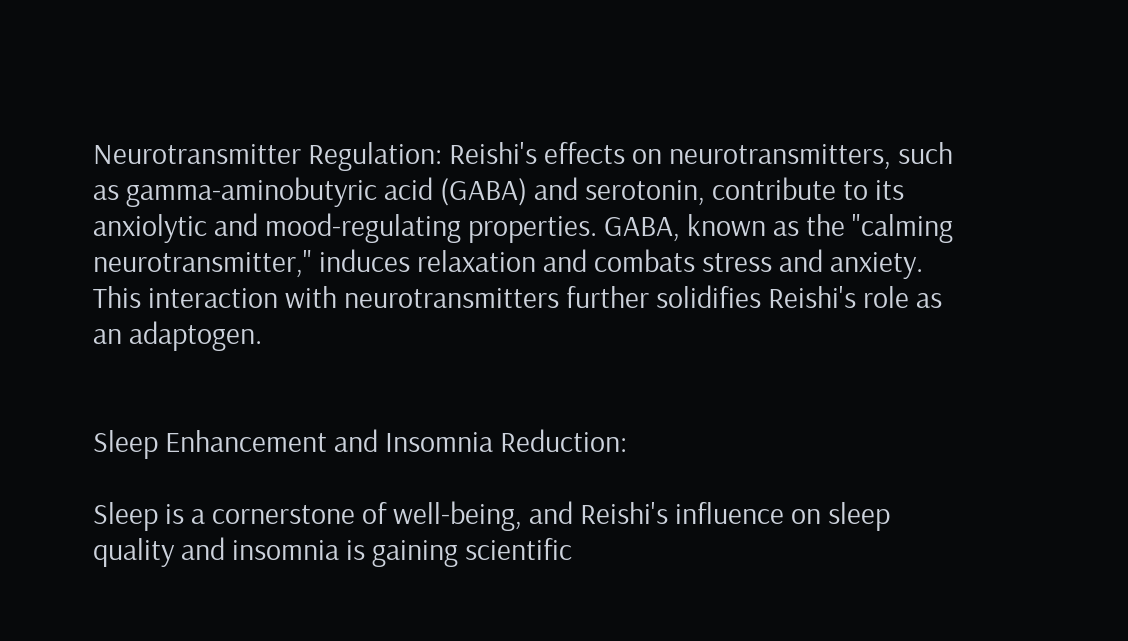Neurotransmitter Regulation: Reishi's effects on neurotransmitters, such as gamma-aminobutyric acid (GABA) and serotonin, contribute to its anxiolytic and mood-regulating properties. GABA, known as the "calming neurotransmitter," induces relaxation and combats stress and anxiety. This interaction with neurotransmitters further solidifies Reishi's role as an adaptogen.


Sleep Enhancement and Insomnia Reduction:

Sleep is a cornerstone of well-being, and Reishi's influence on sleep quality and insomnia is gaining scientific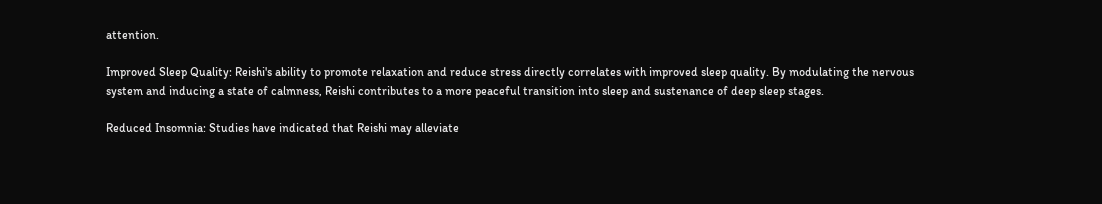attention.

Improved Sleep Quality: Reishi's ability to promote relaxation and reduce stress directly correlates with improved sleep quality. By modulating the nervous system and inducing a state of calmness, Reishi contributes to a more peaceful transition into sleep and sustenance of deep sleep stages.

Reduced Insomnia: Studies have indicated that Reishi may alleviate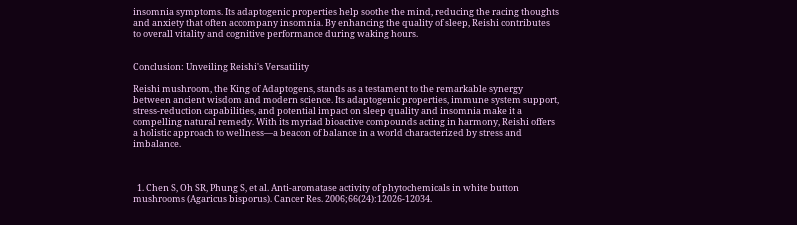insomnia symptoms. Its adaptogenic properties help soothe the mind, reducing the racing thoughts and anxiety that often accompany insomnia. By enhancing the quality of sleep, Reishi contributes to overall vitality and cognitive performance during waking hours.


Conclusion: Unveiling Reishi's Versatility

Reishi mushroom, the King of Adaptogens, stands as a testament to the remarkable synergy between ancient wisdom and modern science. Its adaptogenic properties, immune system support, stress-reduction capabilities, and potential impact on sleep quality and insomnia make it a compelling natural remedy. With its myriad bioactive compounds acting in harmony, Reishi offers a holistic approach to wellness—a beacon of balance in a world characterized by stress and imbalance.



  1. Chen S, Oh SR, Phung S, et al. Anti-aromatase activity of phytochemicals in white button mushrooms (Agaricus bisporus). Cancer Res. 2006;66(24):12026-12034.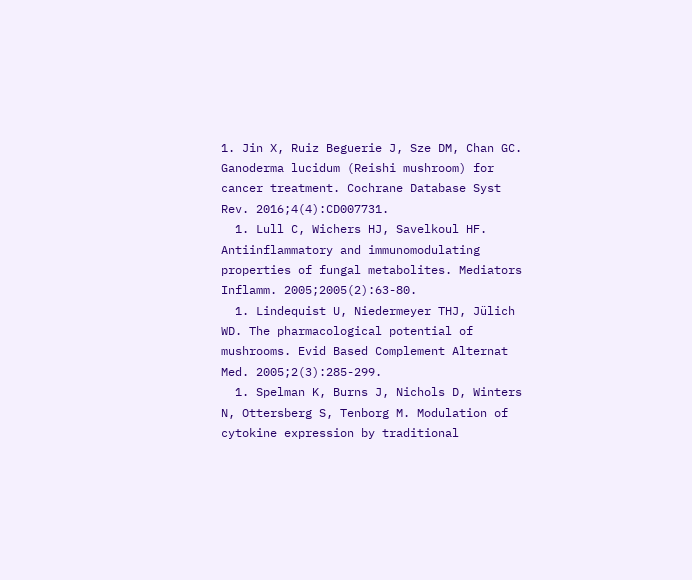1. Jin X, Ruiz Beguerie J, Sze DM, Chan GC. Ganoderma lucidum (Reishi mushroom) for cancer treatment. Cochrane Database Syst Rev. 2016;4(4):CD007731.
  1. Lull C, Wichers HJ, Savelkoul HF. Antiinflammatory and immunomodulating properties of fungal metabolites. Mediators Inflamm. 2005;2005(2):63-80.
  1. Lindequist U, Niedermeyer THJ, Jülich WD. The pharmacological potential of mushrooms. Evid Based Complement Alternat Med. 2005;2(3):285-299.
  1. Spelman K, Burns J, Nichols D, Winters N, Ottersberg S, Tenborg M. Modulation of cytokine expression by traditional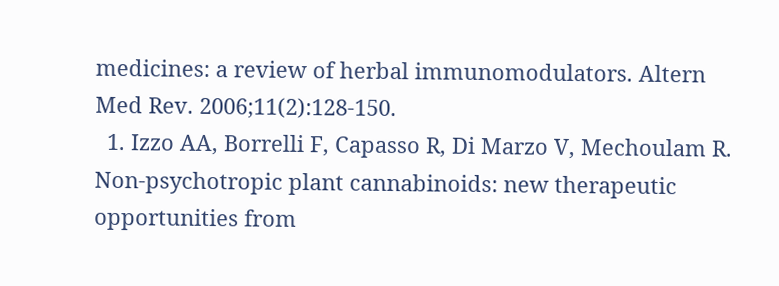medicines: a review of herbal immunomodulators. Altern Med Rev. 2006;11(2):128-150.
  1. Izzo AA, Borrelli F, Capasso R, Di Marzo V, Mechoulam R. Non-psychotropic plant cannabinoids: new therapeutic opportunities from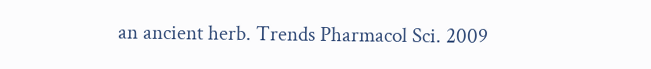an ancient herb. Trends Pharmacol Sci. 2009